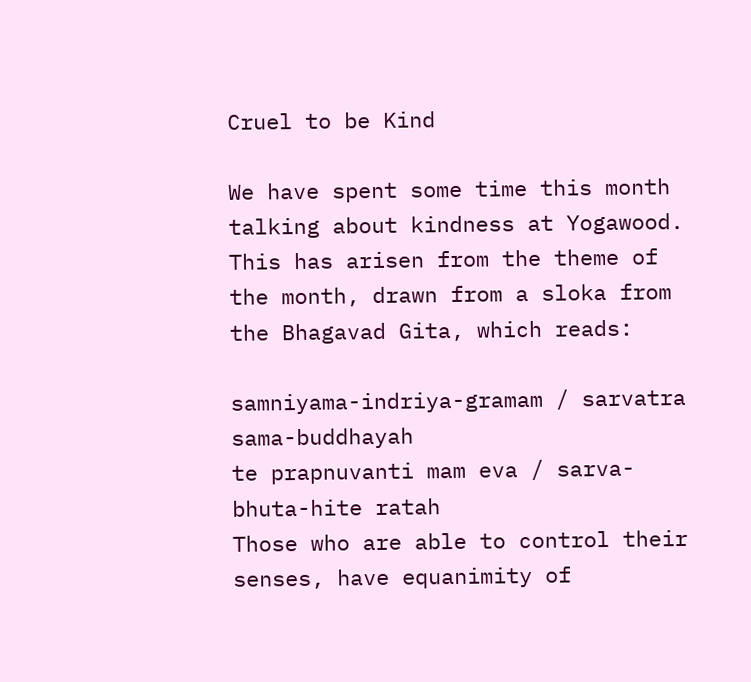Cruel to be Kind

We have spent some time this month talking about kindness at Yogawood. This has arisen from the theme of the month, drawn from a sloka from the Bhagavad Gita, which reads:

samniyama-indriya-gramam / sarvatra sama-buddhayah
te prapnuvanti mam eva / sarva-bhuta-hite ratah
Those who are able to control their senses, have equanimity of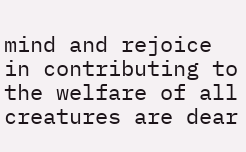mind and rejoice in contributing to the welfare of all creatures are dear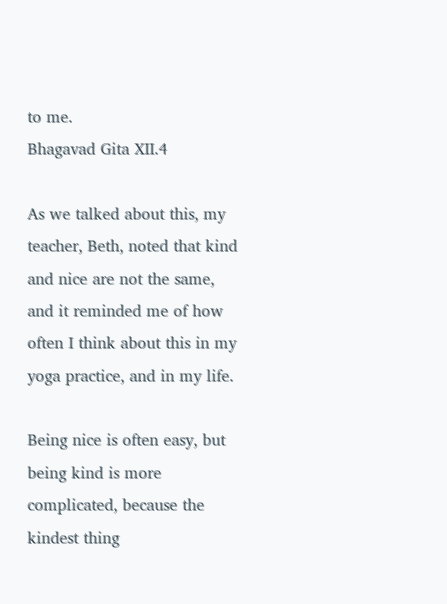to me.
Bhagavad Gita XII.4

As we talked about this, my teacher, Beth, noted that kind and nice are not the same, and it reminded me of how often I think about this in my yoga practice, and in my life.

Being nice is often easy, but being kind is more complicated, because the kindest thing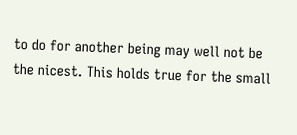to do for another being may well not be the nicest. This holds true for the small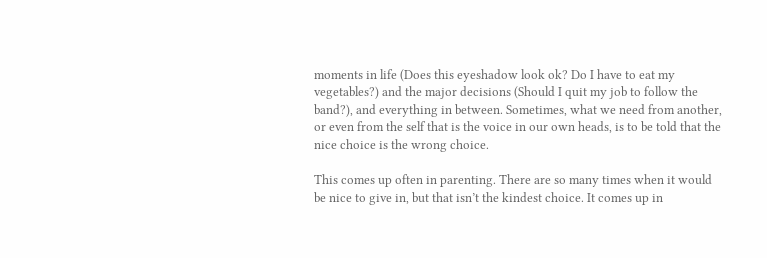moments in life (Does this eyeshadow look ok? Do I have to eat my vegetables?) and the major decisions (Should I quit my job to follow the band?), and everything in between. Sometimes, what we need from another, or even from the self that is the voice in our own heads, is to be told that the nice choice is the wrong choice.

This comes up often in parenting. There are so many times when it would be nice to give in, but that isn’t the kindest choice. It comes up in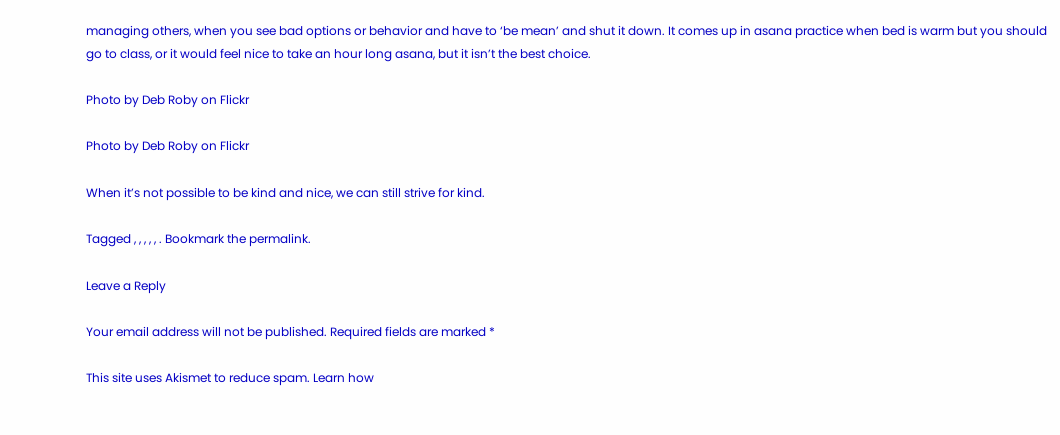managing others, when you see bad options or behavior and have to ‘be mean’ and shut it down. It comes up in asana practice when bed is warm but you should go to class, or it would feel nice to take an hour long asana, but it isn’t the best choice.

Photo by Deb Roby on Flickr

Photo by Deb Roby on Flickr

When it’s not possible to be kind and nice, we can still strive for kind.

Tagged , , , , , . Bookmark the permalink.

Leave a Reply

Your email address will not be published. Required fields are marked *

This site uses Akismet to reduce spam. Learn how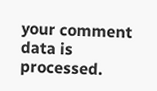your comment data is processed.